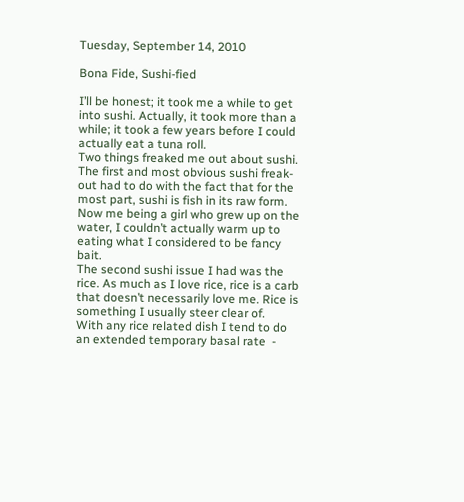Tuesday, September 14, 2010

Bona Fide, Sushi-fied

I’ll be honest; it took me a while to get into sushi. Actually, it took more than a while; it took a few years before I could actually eat a tuna roll.
Two things freaked me out about sushi.
The first and most obvious sushi freak-out had to do with the fact that for the most part, sushi is fish in its raw form.
Now me being a girl who grew up on the water, I couldn’t actually warm up to eating what I considered to be fancy bait.
The second sushi issue I had was the rice. As much as I love rice, rice is a carb that doesn’t necessarily love me. Rice is something I usually steer clear of.
With any rice related dish I tend to do an extended temporary basal rate  -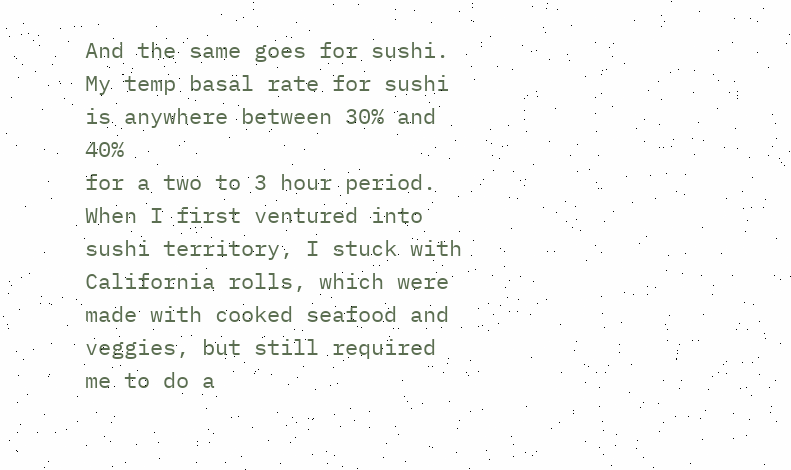And the same goes for sushi.
My temp basal rate for sushi is anywhere between 30% and 40%
for a two to 3 hour period.
When I first ventured into sushi territory, I stuck with California rolls, which were made with cooked seafood and veggies, but still required me to do a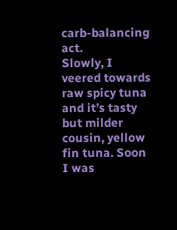carb-balancing act.
Slowly, I veered towards raw spicy tuna and it’s tasty but milder cousin, yellow fin tuna. Soon I was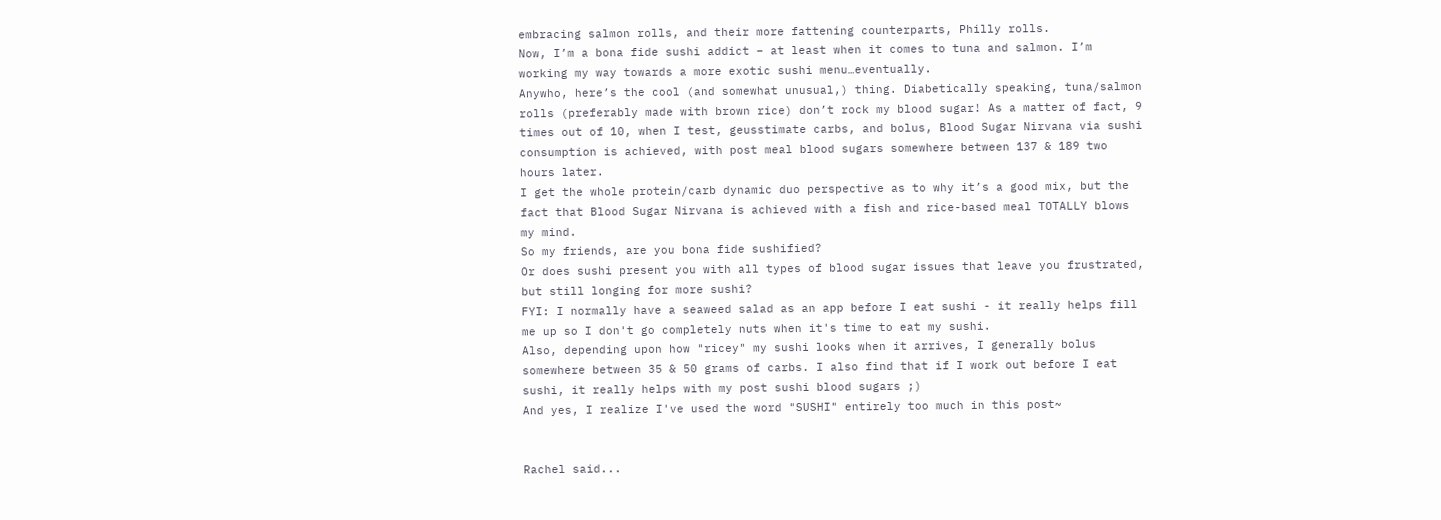embracing salmon rolls, and their more fattening counterparts, Philly rolls.
Now, I’m a bona fide sushi addict – at least when it comes to tuna and salmon. I’m working my way towards a more exotic sushi menu…eventually.
Anywho, here’s the cool (and somewhat unusual,) thing. Diabetically speaking, tuna/salmon rolls (preferably made with brown rice) don’t rock my blood sugar! As a matter of fact, 9 times out of 10, when I test, geusstimate carbs, and bolus, Blood Sugar Nirvana via sushi consumption is achieved, with post meal blood sugars somewhere between 137 & 189 two hours later.
I get the whole protein/carb dynamic duo perspective as to why it’s a good mix, but the fact that Blood Sugar Nirvana is achieved with a fish and rice-based meal TOTALLY blows my mind.
So my friends, are you bona fide sushified?
Or does sushi present you with all types of blood sugar issues that leave you frustrated, but still longing for more sushi?
FYI: I normally have a seaweed salad as an app before I eat sushi - it really helps fill me up so I don't go completely nuts when it's time to eat my sushi.
Also, depending upon how "ricey" my sushi looks when it arrives, I generally bolus somewhere between 35 & 50 grams of carbs. I also find that if I work out before I eat sushi, it really helps with my post sushi blood sugars ;)
And yes, I realize I've used the word "SUSHI" entirely too much in this post~


Rachel said...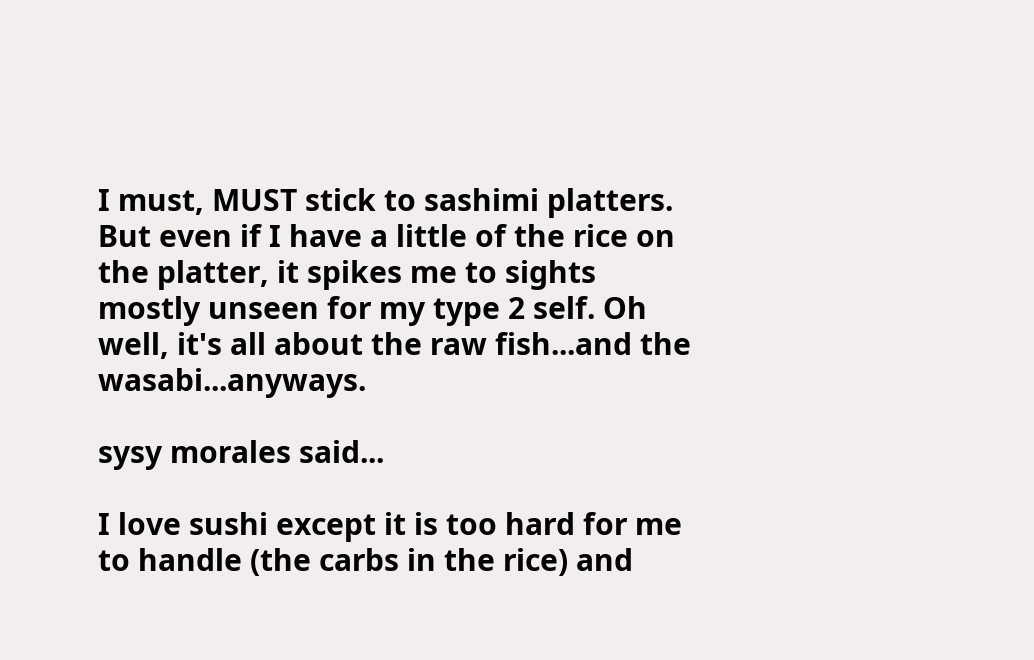I must, MUST stick to sashimi platters. But even if I have a little of the rice on the platter, it spikes me to sights mostly unseen for my type 2 self. Oh well, it's all about the raw fish...and the wasabi...anyways.

sysy morales said...

I love sushi except it is too hard for me to handle (the carbs in the rice) and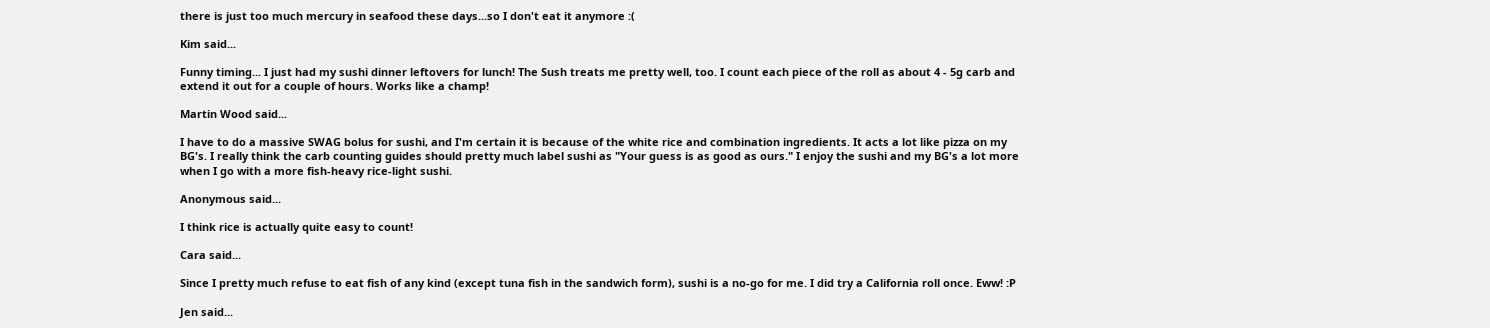there is just too much mercury in seafood these days...so I don't eat it anymore :(

Kim said...

Funny timing... I just had my sushi dinner leftovers for lunch! The Sush treats me pretty well, too. I count each piece of the roll as about 4 - 5g carb and extend it out for a couple of hours. Works like a champ!

Martin Wood said...

I have to do a massive SWAG bolus for sushi, and I'm certain it is because of the white rice and combination ingredients. It acts a lot like pizza on my BG's. I really think the carb counting guides should pretty much label sushi as "Your guess is as good as ours." I enjoy the sushi and my BG's a lot more when I go with a more fish-heavy rice-light sushi.

Anonymous said...

I think rice is actually quite easy to count!

Cara said...

Since I pretty much refuse to eat fish of any kind (except tuna fish in the sandwich form), sushi is a no-go for me. I did try a California roll once. Eww! :P

Jen said...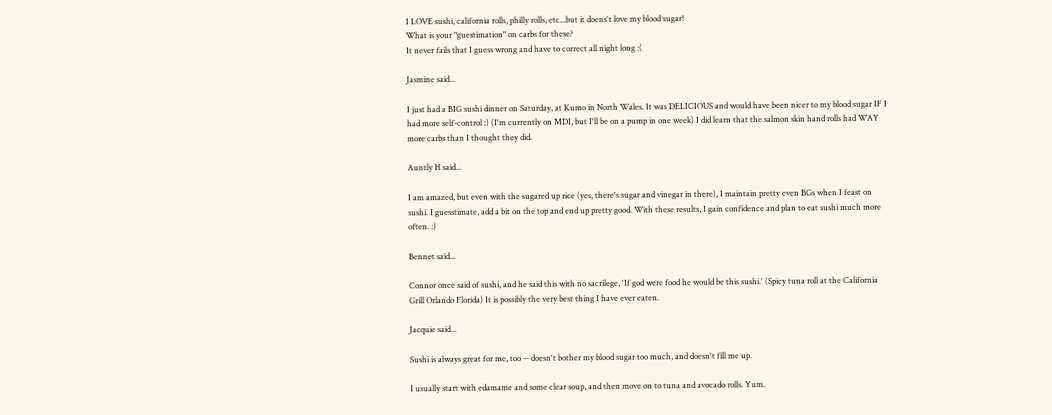I LOVE sushi, california rolls, philly rolls, etc...but it doens't love my blood sugar!
What is your "guestimation" on carbs for these?
It never fails that I guess wrong and have to correct all night long :(

Jasmine said...

I just had a BIG sushi dinner on Saturday, at Kumo in North Wales. It was DELICIOUS and would have been nicer to my blood sugar IF I had more self-control :) (I'm currently on MDI, but I'll be on a pump in one week) I did learn that the salmon skin hand rolls had WAY more carbs than I thought they did.

Auntly H said...

I am amazed, but even with the sugared up rice (yes, there's sugar and vinegar in there), I maintain pretty even BGs when I feast on sushi. I guesstimate, add a bit on the top and end up pretty good. With these results, I gain confidence and plan to eat sushi much more often. :)

Bennet said...

Connor once said of sushi, and he said this with no sacrilege, 'If god were food he would be this sushi.' (Spicy tuna roll at the California Grill Orlando Florida) It is possibly the very best thing I have ever eaten.

Jacquie said...

Sushi is always great for me, too -- doesn't bother my blood sugar too much, and doesn't fill me up.

I usually start with edamame and some clear soup, and then move on to tuna and avocado rolls. Yum.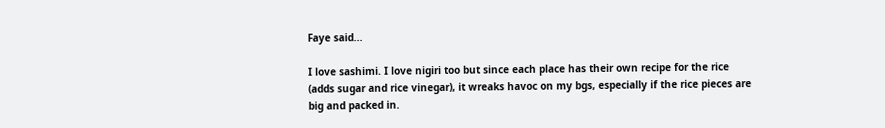Faye said...

I love sashimi. I love nigiri too but since each place has their own recipe for the rice (adds sugar and rice vinegar), it wreaks havoc on my bgs, especially if the rice pieces are big and packed in.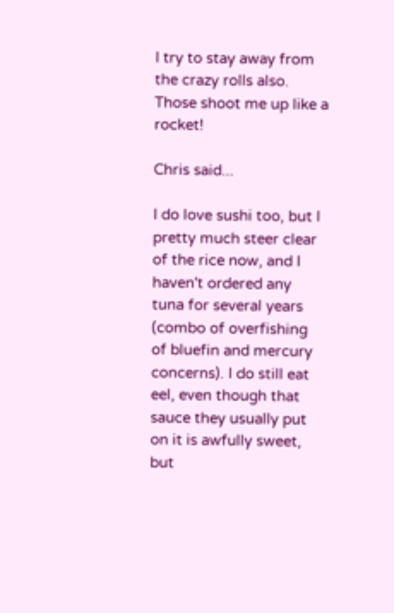I try to stay away from the crazy rolls also. Those shoot me up like a rocket!

Chris said...

I do love sushi too, but I pretty much steer clear of the rice now, and I haven't ordered any tuna for several years (combo of overfishing of bluefin and mercury concerns). I do still eat eel, even though that sauce they usually put on it is awfully sweet, but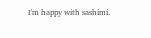I'm happy with sashimi.